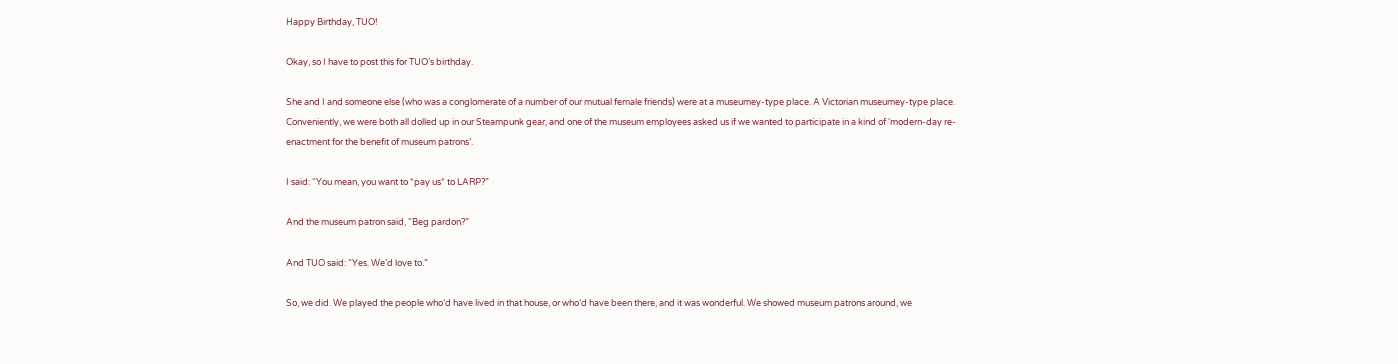Happy Birthday, TUO!

Okay, so I have to post this for TUO’s birthday.

She and I and someone else (who was a conglomerate of a number of our mutual female friends) were at a museumey-type place. A Victorian museumey-type place. Conveniently, we were both all dolled up in our Steampunk gear, and one of the museum employees asked us if we wanted to participate in a kind of ‘modern-day re-enactment for the benefit of museum patrons’.

I said: “You mean, you want to *pay us* to LARP?”

And the museum patron said, “Beg pardon?”

And TUO said: “Yes. We’d love to.”

So, we did. We played the people who’d have lived in that house, or who’d have been there, and it was wonderful. We showed museum patrons around, we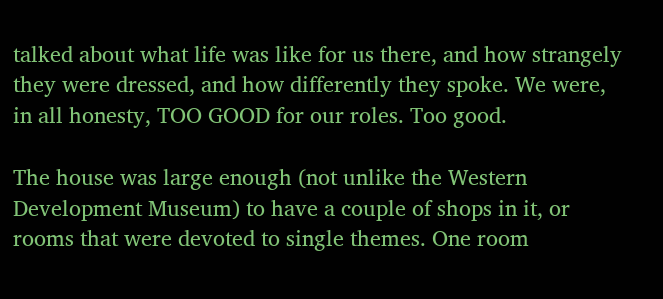talked about what life was like for us there, and how strangely they were dressed, and how differently they spoke. We were, in all honesty, TOO GOOD for our roles. Too good.

The house was large enough (not unlike the Western Development Museum) to have a couple of shops in it, or rooms that were devoted to single themes. One room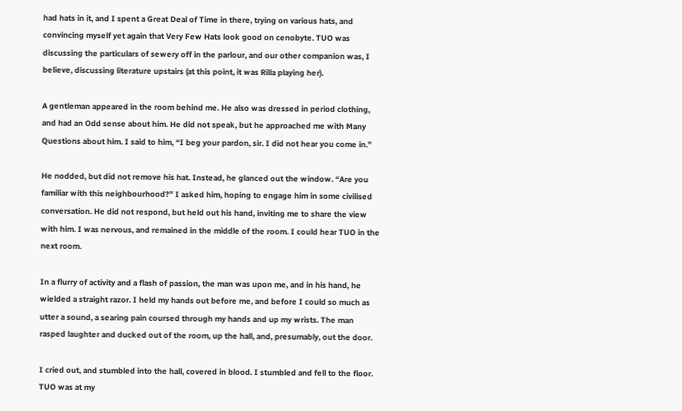had hats in it, and I spent a Great Deal of Time in there, trying on various hats, and convincing myself yet again that Very Few Hats look good on cenobyte. TUO was discussing the particulars of sewery off in the parlour, and our other companion was, I believe, discussing literature upstairs (at this point, it was Rilla playing her).

A gentleman appeared in the room behind me. He also was dressed in period clothing, and had an Odd sense about him. He did not speak, but he approached me with Many Questions about him. I said to him, “I beg your pardon, sir. I did not hear you come in.”

He nodded, but did not remove his hat. Instead, he glanced out the window. “Are you familiar with this neighbourhood?” I asked him, hoping to engage him in some civilised conversation. He did not respond, but held out his hand, inviting me to share the view with him. I was nervous, and remained in the middle of the room. I could hear TUO in the next room.

In a flurry of activity and a flash of passion, the man was upon me, and in his hand, he wielded a straight razor. I held my hands out before me, and before I could so much as utter a sound, a searing pain coursed through my hands and up my wrists. The man rasped laughter and ducked out of the room, up the hall, and, presumably, out the door.

I cried out, and stumbled into the hall, covered in blood. I stumbled and fell to the floor. TUO was at my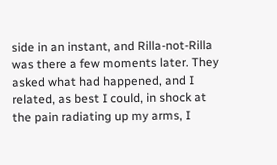side in an instant, and Rilla-not-Rilla was there a few moments later. They asked what had happened, and I related, as best I could, in shock at the pain radiating up my arms, I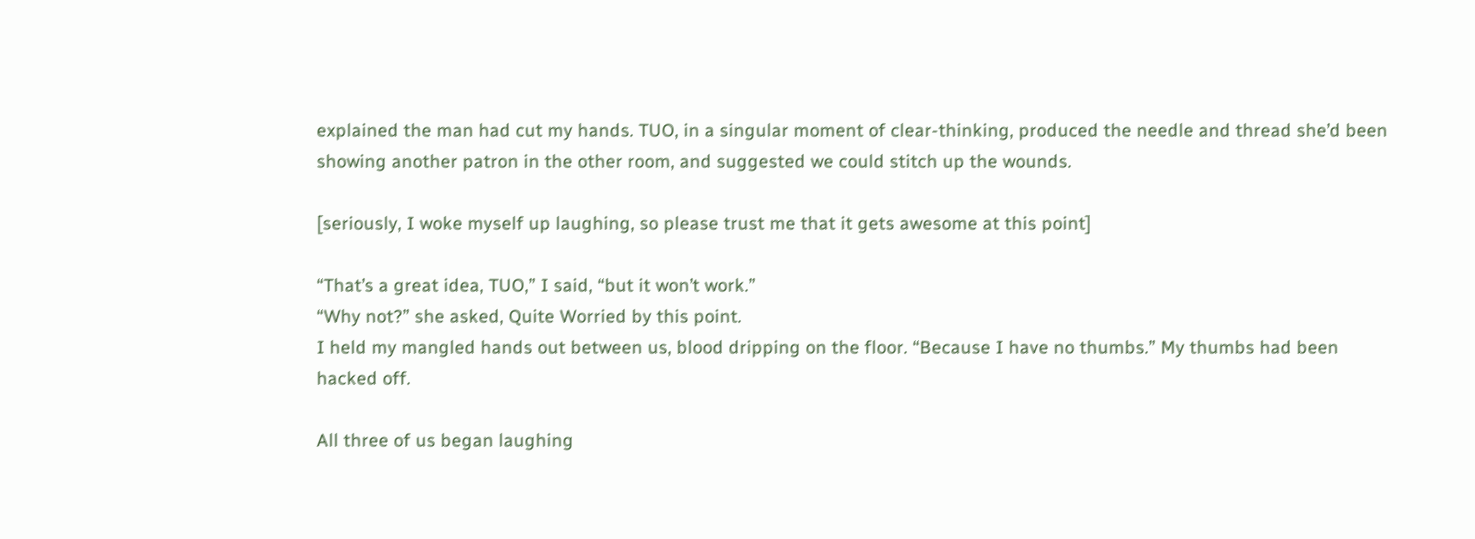explained the man had cut my hands. TUO, in a singular moment of clear-thinking, produced the needle and thread she’d been showing another patron in the other room, and suggested we could stitch up the wounds.

[seriously, I woke myself up laughing, so please trust me that it gets awesome at this point]

“That’s a great idea, TUO,” I said, “but it won’t work.”
“Why not?” she asked, Quite Worried by this point.
I held my mangled hands out between us, blood dripping on the floor. “Because I have no thumbs.” My thumbs had been hacked off.

All three of us began laughing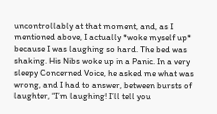uncontrollably at that moment, and, as I mentioned above, I actually *woke myself up* because I was laughing so hard. The bed was shaking. His Nibs woke up in a Panic. In a very sleepy Concerned Voice, he asked me what was wrong, and I had to answer, between bursts of laughter, “I’m laughing! I’ll tell you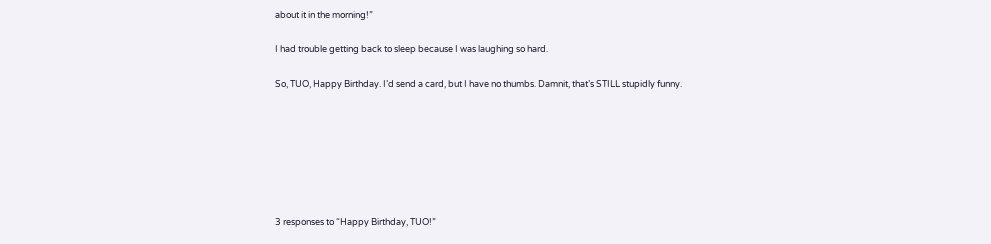about it in the morning!”

I had trouble getting back to sleep because I was laughing so hard.

So, TUO, Happy Birthday. I’d send a card, but I have no thumbs. Damnit, that’s STILL stupidly funny.







3 responses to “Happy Birthday, TUO!”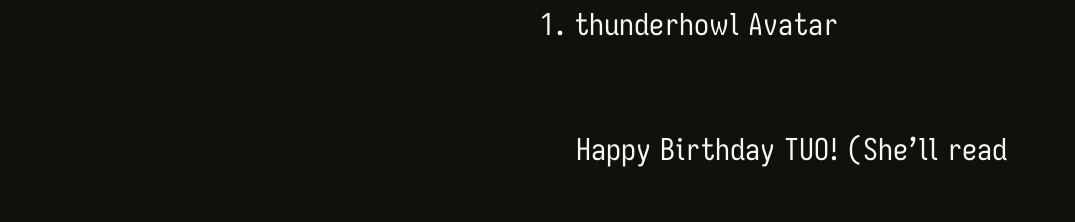1. thunderhowl Avatar

    Happy Birthday TUO! (She’ll read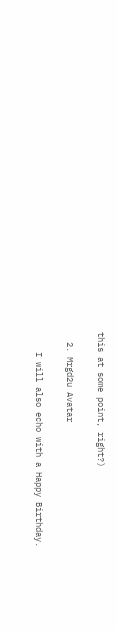this at some point, right?)

  2. Mrgd2u Avatar

    I will also echo with a Happy Birthday.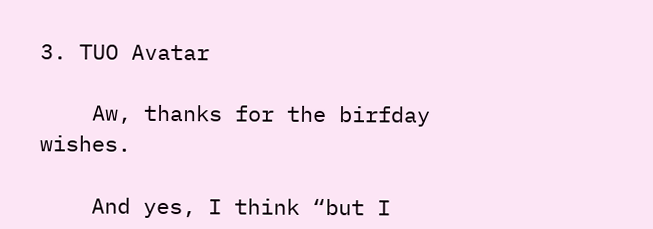3. TUO Avatar

    Aw, thanks for the birfday wishes.

    And yes, I think “but I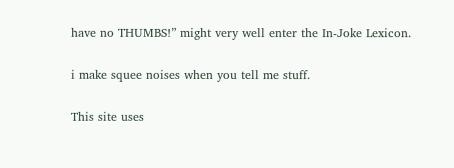have no THUMBS!” might very well enter the In-Joke Lexicon.

i make squee noises when you tell me stuff.

This site uses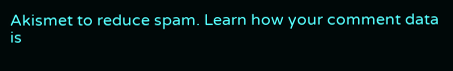Akismet to reduce spam. Learn how your comment data is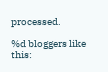processed.

%d bloggers like this: